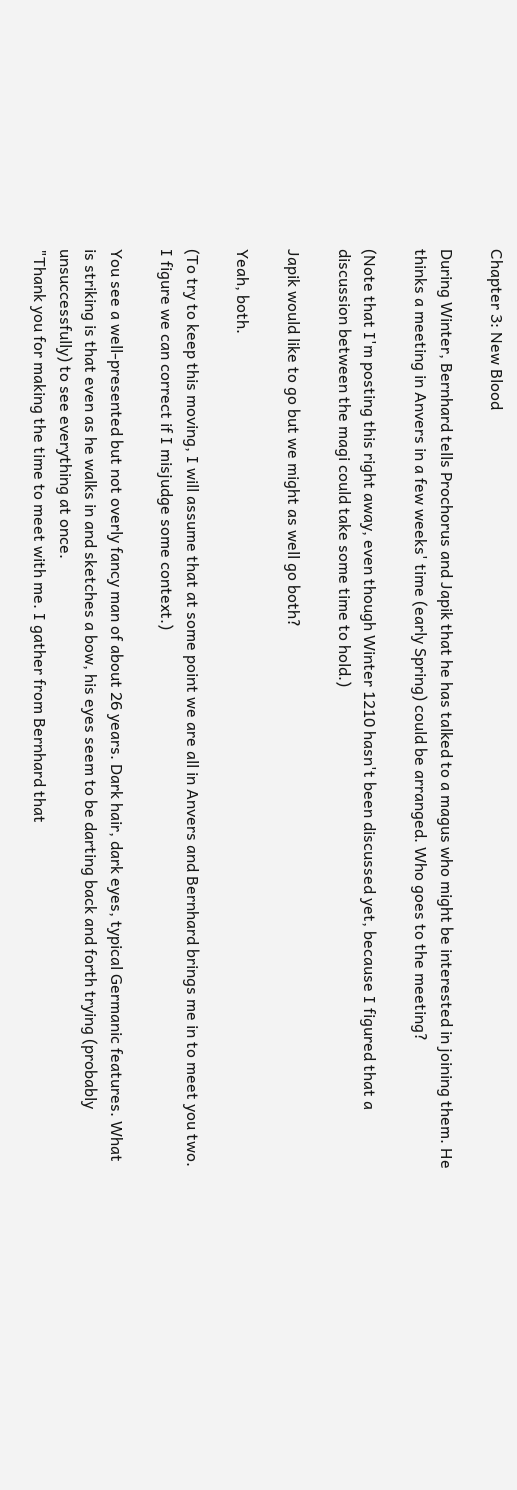Chapter 3: New Blood

During Winter, Bernhard tells Prochorus and Japik that he has talked to a magus who might be interested in joining them. He thinks a meeting in Anvers in a few weeks' time (early Spring) could be arranged. Who goes to the meeting?

(Note that I'm posting this right away, even though Winter 1210 hasn't been discussed yet, because I figured that a discussion between the magi could take some time to hold.)

Japik would like to go but we might as well go both?

Yeah, both.

(To try to keep this moving, I will assume that at some point we are all in Anvers and Bernhard brings me in to meet you two. I figure we can correct if I misjudge some context.)

You see a well-presented but not overly fancy man of about 26 years. Dark hair, dark eyes, typical Germanic features. What is striking is that even as he walks in and sketches a bow, his eyes seem to be darting back and forth trying (probably unsuccessfully) to see everything at once.
"Thank you for making the time to meet with me. I gather from Bernhard that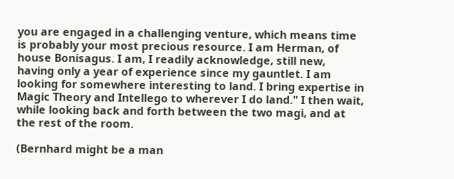you are engaged in a challenging venture, which means time is probably your most precious resource. I am Herman, of house Bonisagus. I am, I readily acknowledge, still new, having only a year of experience since my gauntlet. I am looking for somewhere interesting to land. I bring expertise in Magic Theory and Intellego to wherever I do land." I then wait, while looking back and forth between the two magi, and at the rest of the room.

(Bernhard might be a man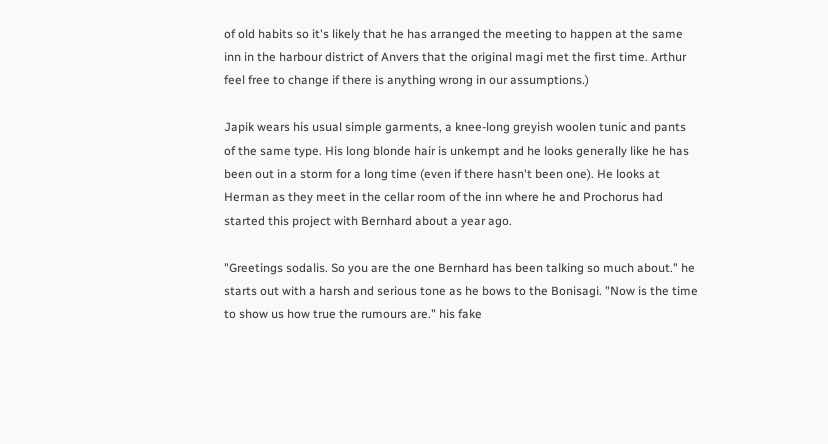of old habits so it's likely that he has arranged the meeting to happen at the same inn in the harbour district of Anvers that the original magi met the first time. Arthur feel free to change if there is anything wrong in our assumptions.)

Japik wears his usual simple garments, a knee-long greyish woolen tunic and pants of the same type. His long blonde hair is unkempt and he looks generally like he has been out in a storm for a long time (even if there hasn't been one). He looks at Herman as they meet in the cellar room of the inn where he and Prochorus had started this project with Bernhard about a year ago.

"Greetings sodalis. So you are the one Bernhard has been talking so much about." he starts out with a harsh and serious tone as he bows to the Bonisagi. "Now is the time to show us how true the rumours are." his fake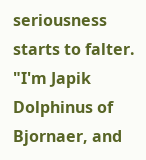seriousness starts to falter. "I'm Japik Dolphinus of Bjornaer, and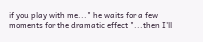if you play with me..." he waits for a few moments for the dramatic effect "...then I'll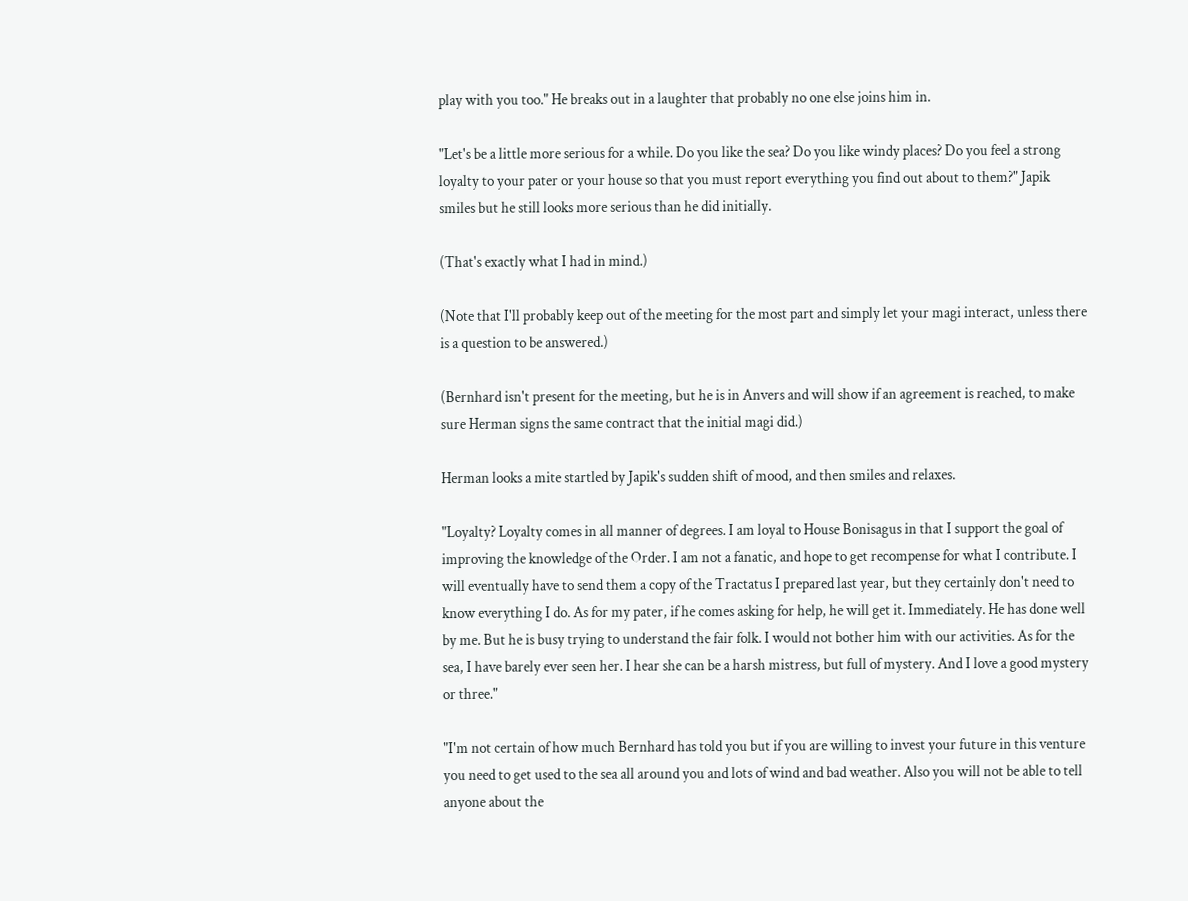play with you too." He breaks out in a laughter that probably no one else joins him in.

"Let's be a little more serious for a while. Do you like the sea? Do you like windy places? Do you feel a strong loyalty to your pater or your house so that you must report everything you find out about to them?" Japik smiles but he still looks more serious than he did initially.

(That's exactly what I had in mind.)

(Note that I'll probably keep out of the meeting for the most part and simply let your magi interact, unless there is a question to be answered.)

(Bernhard isn't present for the meeting, but he is in Anvers and will show if an agreement is reached, to make sure Herman signs the same contract that the initial magi did.)

Herman looks a mite startled by Japik's sudden shift of mood, and then smiles and relaxes.

"Loyalty? Loyalty comes in all manner of degrees. I am loyal to House Bonisagus in that I support the goal of improving the knowledge of the Order. I am not a fanatic, and hope to get recompense for what I contribute. I will eventually have to send them a copy of the Tractatus I prepared last year, but they certainly don't need to know everything I do. As for my pater, if he comes asking for help, he will get it. Immediately. He has done well by me. But he is busy trying to understand the fair folk. I would not bother him with our activities. As for the sea, I have barely ever seen her. I hear she can be a harsh mistress, but full of mystery. And I love a good mystery or three."

"I'm not certain of how much Bernhard has told you but if you are willing to invest your future in this venture you need to get used to the sea all around you and lots of wind and bad weather. Also you will not be able to tell anyone about the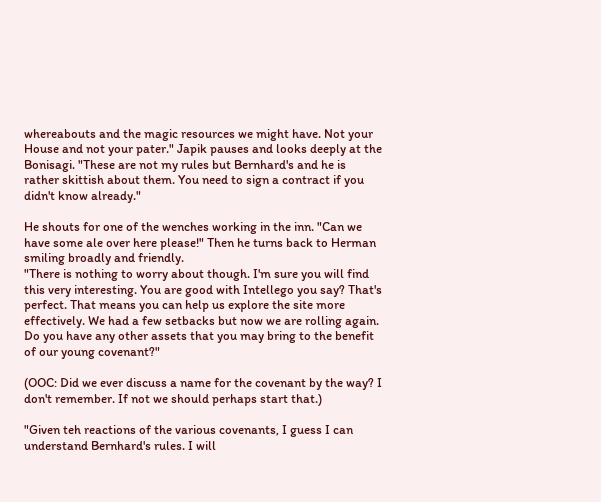whereabouts and the magic resources we might have. Not your House and not your pater." Japik pauses and looks deeply at the Bonisagi. "These are not my rules but Bernhard's and he is rather skittish about them. You need to sign a contract if you didn't know already."

He shouts for one of the wenches working in the inn. "Can we have some ale over here please!" Then he turns back to Herman smiling broadly and friendly.
"There is nothing to worry about though. I'm sure you will find this very interesting. You are good with Intellego you say? That's perfect. That means you can help us explore the site more effectively. We had a few setbacks but now we are rolling again. Do you have any other assets that you may bring to the benefit of our young covenant?"

(OOC: Did we ever discuss a name for the covenant by the way? I don't remember. If not we should perhaps start that.)

"Given teh reactions of the various covenants, I guess I can understand Bernhard's rules. I will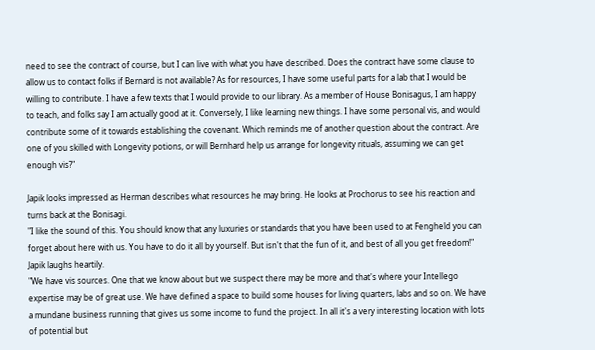need to see the contract of course, but I can live with what you have described. Does the contract have some clause to allow us to contact folks if Bernard is not available? As for resources, I have some useful parts for a lab that I would be willing to contribute. I have a few texts that I would provide to our library. As a member of House Bonisagus, I am happy to teach, and folks say I am actually good at it. Conversely, I like learning new things. I have some personal vis, and would contribute some of it towards establishing the covenant. Which reminds me of another question about the contract. Are one of you skilled with Longevity potions, or will Bernhard help us arrange for longevity rituals, assuming we can get enough vis?"

Japik looks impressed as Herman describes what resources he may bring. He looks at Prochorus to see his reaction and turns back at the Bonisagi.
"I like the sound of this. You should know that any luxuries or standards that you have been used to at Fengheld you can forget about here with us. You have to do it all by yourself. But isn't that the fun of it, and best of all you get freedom!" Japik laughs heartily.
"We have vis sources. One that we know about but we suspect there may be more and that's where your Intellego expertise may be of great use. We have defined a space to build some houses for living quarters, labs and so on. We have a mundane business running that gives us some income to fund the project. In all it's a very interesting location with lots of potential but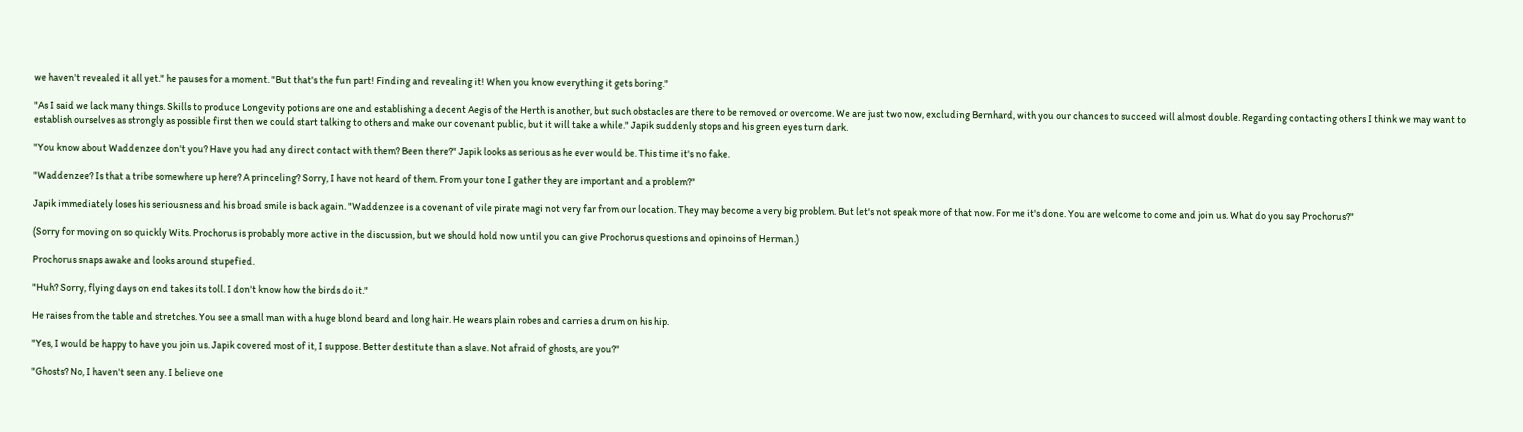we haven't revealed it all yet." he pauses for a moment. "But that's the fun part! Finding and revealing it! When you know everything it gets boring."

"As I said we lack many things. Skills to produce Longevity potions are one and establishing a decent Aegis of the Herth is another, but such obstacles are there to be removed or overcome. We are just two now, excluding Bernhard, with you our chances to succeed will almost double. Regarding contacting others I think we may want to establish ourselves as strongly as possible first then we could start talking to others and make our covenant public, but it will take a while." Japik suddenly stops and his green eyes turn dark.

"You know about Waddenzee don't you? Have you had any direct contact with them? Been there?" Japik looks as serious as he ever would be. This time it's no fake.

"Waddenzee? Is that a tribe somewhere up here? A princeling? Sorry, I have not heard of them. From your tone I gather they are important and a problem?"

Japik immediately loses his seriousness and his broad smile is back again. "Waddenzee is a covenant of vile pirate magi not very far from our location. They may become a very big problem. But let's not speak more of that now. For me it's done. You are welcome to come and join us. What do you say Prochorus?"

(Sorry for moving on so quickly Wits. Prochorus is probably more active in the discussion, but we should hold now until you can give Prochorus questions and opinoins of Herman.)

Prochorus snaps awake and looks around stupefied.

"Huh? Sorry, flying days on end takes its toll. I don't know how the birds do it."

He raises from the table and stretches. You see a small man with a huge blond beard and long hair. He wears plain robes and carries a drum on his hip.

"Yes, I would be happy to have you join us. Japik covered most of it, I suppose. Better destitute than a slave. Not afraid of ghosts, are you?"

"Ghosts? No, I haven't seen any. I believe one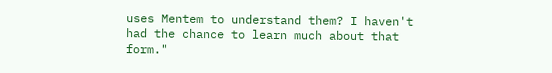uses Mentem to understand them? I haven't had the chance to learn much about that form."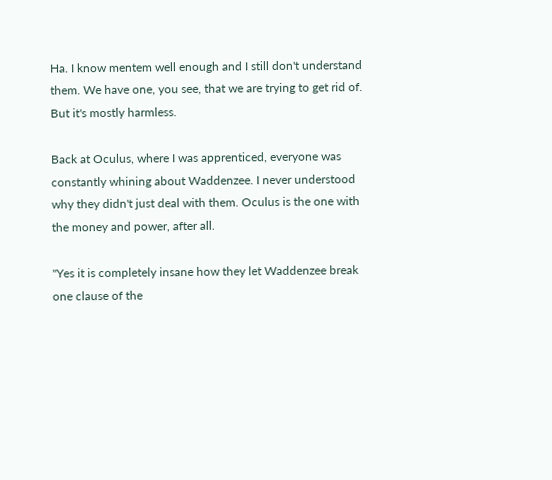Ha. I know mentem well enough and I still don't understand them. We have one, you see, that we are trying to get rid of. But it's mostly harmless.

Back at Oculus, where I was apprenticed, everyone was constantly whining about Waddenzee. I never understood why they didn't just deal with them. Oculus is the one with the money and power, after all.

"Yes it is completely insane how they let Waddenzee break one clause of the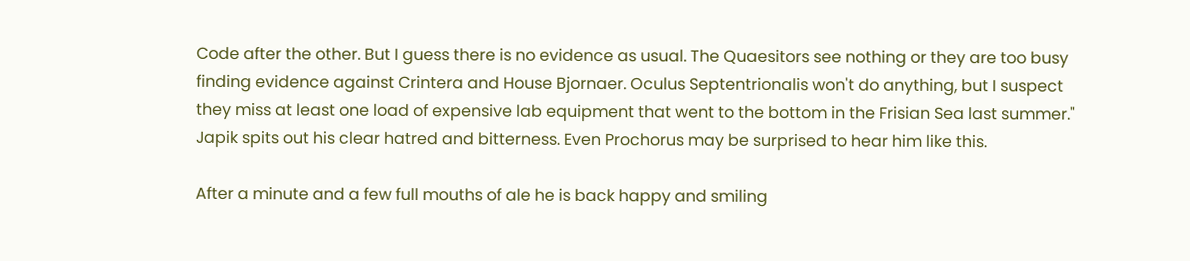Code after the other. But I guess there is no evidence as usual. The Quaesitors see nothing or they are too busy finding evidence against Crintera and House Bjornaer. Oculus Septentrionalis won't do anything, but I suspect they miss at least one load of expensive lab equipment that went to the bottom in the Frisian Sea last summer." Japik spits out his clear hatred and bitterness. Even Prochorus may be surprised to hear him like this.

After a minute and a few full mouths of ale he is back happy and smiling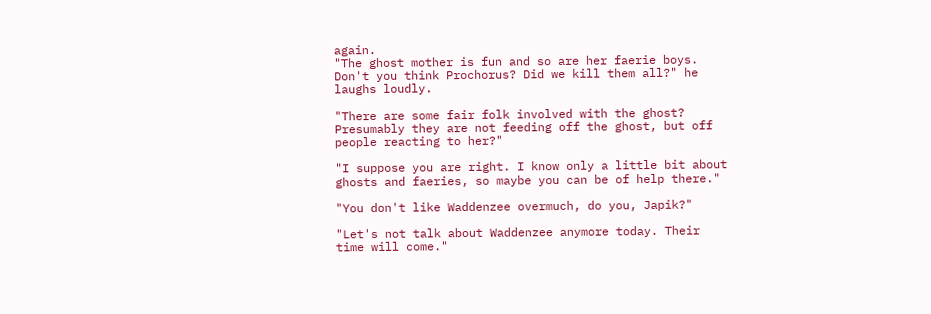again.
"The ghost mother is fun and so are her faerie boys. Don't you think Prochorus? Did we kill them all?" he laughs loudly.

"There are some fair folk involved with the ghost? Presumably they are not feeding off the ghost, but off people reacting to her?"

"I suppose you are right. I know only a little bit about ghosts and faeries, so maybe you can be of help there."

"You don't like Waddenzee overmuch, do you, Japik?"

"Let's not talk about Waddenzee anymore today. Their time will come."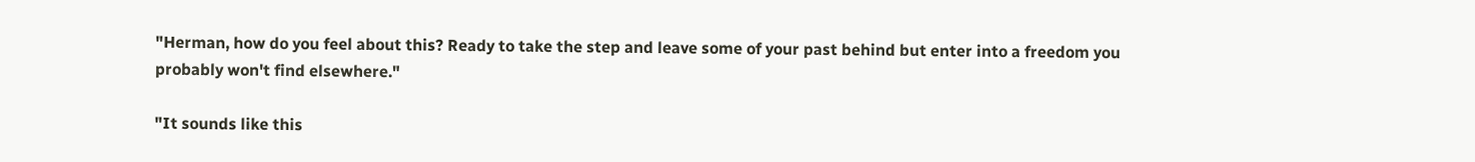"Herman, how do you feel about this? Ready to take the step and leave some of your past behind but enter into a freedom you probably won't find elsewhere."

"It sounds like this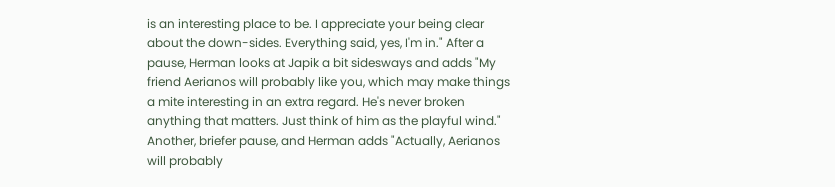is an interesting place to be. I appreciate your being clear about the down-sides. Everything said, yes, I'm in." After a pause, Herman looks at Japik a bit sidesways and adds "My friend Aerianos will probably like you, which may make things a mite interesting in an extra regard. He's never broken anything that matters. Just think of him as the playful wind." Another, briefer pause, and Herman adds "Actually, Aerianos will probably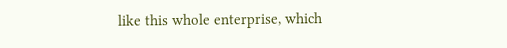like this whole enterprise, which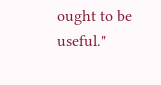ought to be useful."